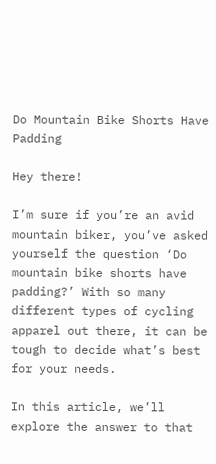Do Mountain Bike Shorts Have Padding

Hey there!

I’m sure if you’re an avid mountain biker, you’ve asked yourself the question ‘Do mountain bike shorts have padding?’ With so many different types of cycling apparel out there, it can be tough to decide what’s best for your needs.

In this article, we’ll explore the answer to that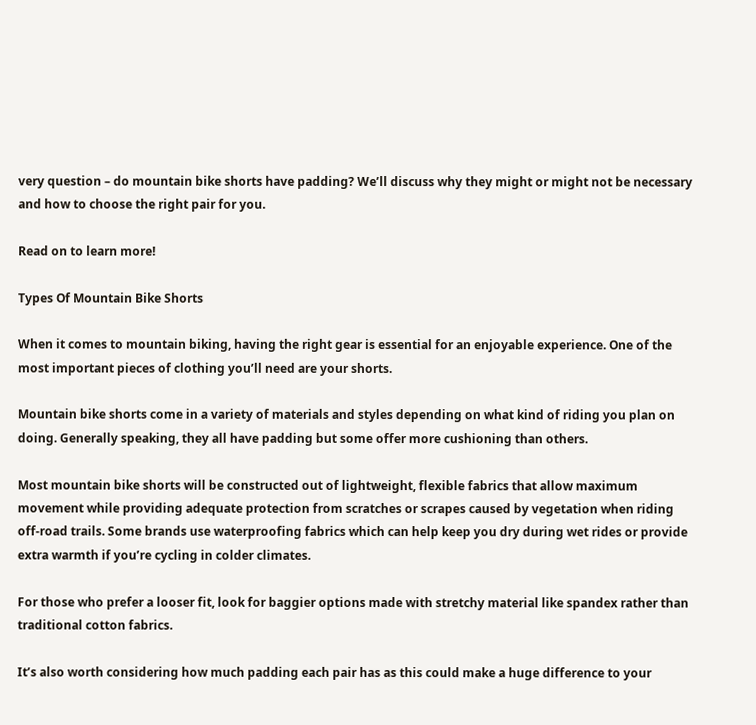very question – do mountain bike shorts have padding? We’ll discuss why they might or might not be necessary and how to choose the right pair for you.

Read on to learn more!

Types Of Mountain Bike Shorts

When it comes to mountain biking, having the right gear is essential for an enjoyable experience. One of the most important pieces of clothing you’ll need are your shorts.

Mountain bike shorts come in a variety of materials and styles depending on what kind of riding you plan on doing. Generally speaking, they all have padding but some offer more cushioning than others.

Most mountain bike shorts will be constructed out of lightweight, flexible fabrics that allow maximum movement while providing adequate protection from scratches or scrapes caused by vegetation when riding off-road trails. Some brands use waterproofing fabrics which can help keep you dry during wet rides or provide extra warmth if you’re cycling in colder climates.

For those who prefer a looser fit, look for baggier options made with stretchy material like spandex rather than traditional cotton fabrics.

It’s also worth considering how much padding each pair has as this could make a huge difference to your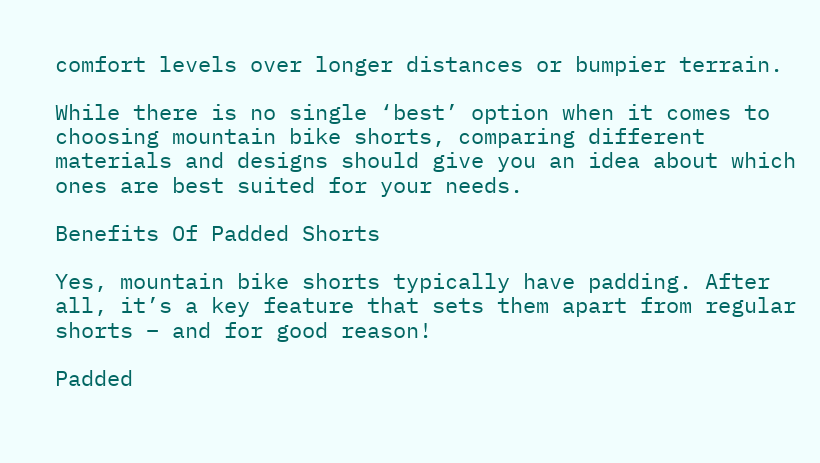comfort levels over longer distances or bumpier terrain.

While there is no single ‘best’ option when it comes to choosing mountain bike shorts, comparing different materials and designs should give you an idea about which ones are best suited for your needs.

Benefits Of Padded Shorts

Yes, mountain bike shorts typically have padding. After all, it’s a key feature that sets them apart from regular shorts – and for good reason!

Padded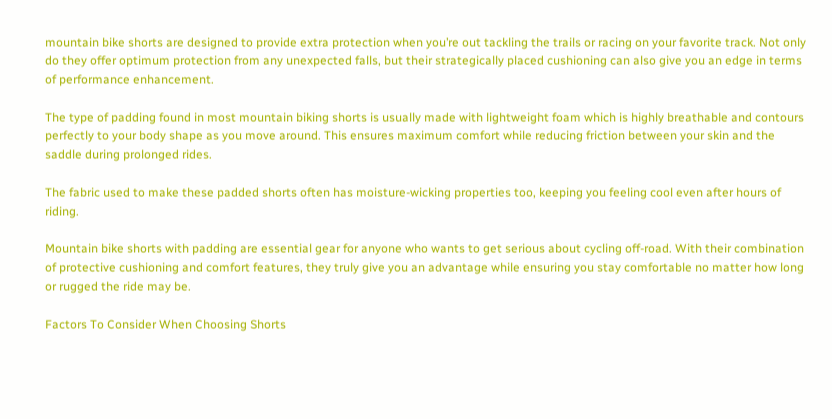mountain bike shorts are designed to provide extra protection when you’re out tackling the trails or racing on your favorite track. Not only do they offer optimum protection from any unexpected falls, but their strategically placed cushioning can also give you an edge in terms of performance enhancement.

The type of padding found in most mountain biking shorts is usually made with lightweight foam which is highly breathable and contours perfectly to your body shape as you move around. This ensures maximum comfort while reducing friction between your skin and the saddle during prolonged rides.

The fabric used to make these padded shorts often has moisture-wicking properties too, keeping you feeling cool even after hours of riding.

Mountain bike shorts with padding are essential gear for anyone who wants to get serious about cycling off-road. With their combination of protective cushioning and comfort features, they truly give you an advantage while ensuring you stay comfortable no matter how long or rugged the ride may be.

Factors To Consider When Choosing Shorts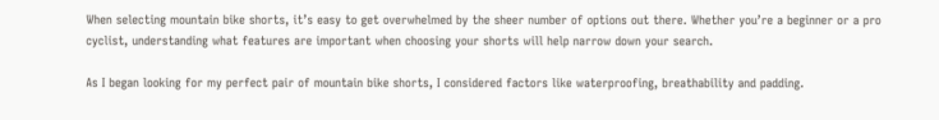When selecting mountain bike shorts, it’s easy to get overwhelmed by the sheer number of options out there. Whether you’re a beginner or a pro cyclist, understanding what features are important when choosing your shorts will help narrow down your search.

As I began looking for my perfect pair of mountain bike shorts, I considered factors like waterproofing, breathability and padding.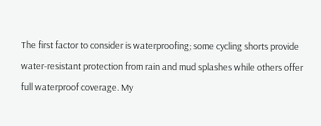The first factor to consider is waterproofing; some cycling shorts provide water-resistant protection from rain and mud splashes while others offer full waterproof coverage. My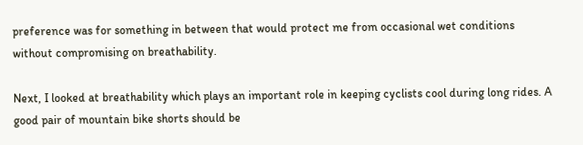preference was for something in between that would protect me from occasional wet conditions without compromising on breathability.

Next, I looked at breathability which plays an important role in keeping cyclists cool during long rides. A good pair of mountain bike shorts should be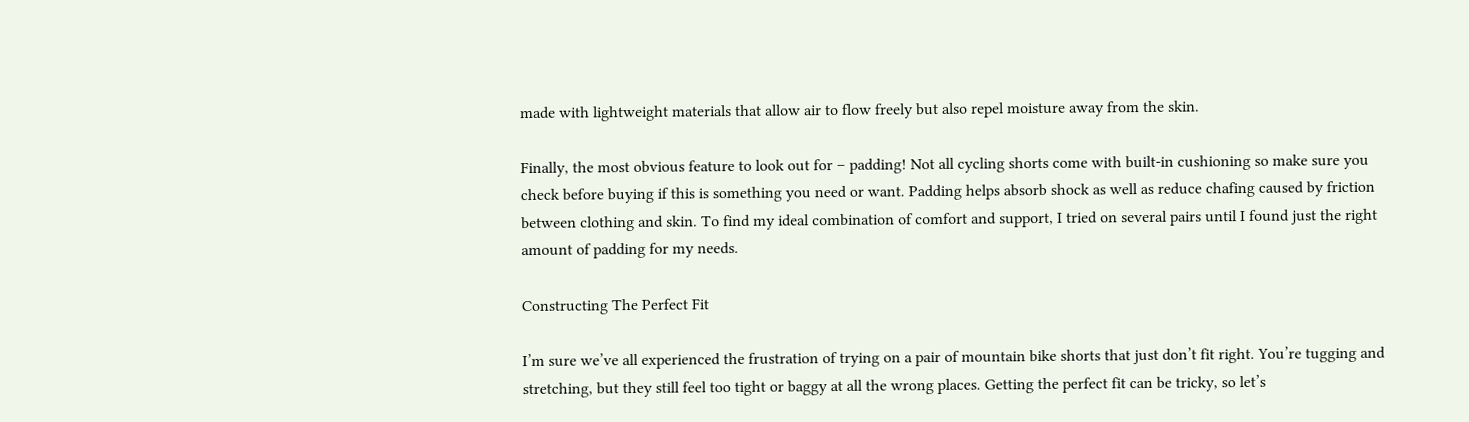made with lightweight materials that allow air to flow freely but also repel moisture away from the skin.

Finally, the most obvious feature to look out for – padding! Not all cycling shorts come with built-in cushioning so make sure you check before buying if this is something you need or want. Padding helps absorb shock as well as reduce chafing caused by friction between clothing and skin. To find my ideal combination of comfort and support, I tried on several pairs until I found just the right amount of padding for my needs.

Constructing The Perfect Fit

I’m sure we’ve all experienced the frustration of trying on a pair of mountain bike shorts that just don’t fit right. You’re tugging and stretching, but they still feel too tight or baggy at all the wrong places. Getting the perfect fit can be tricky, so let’s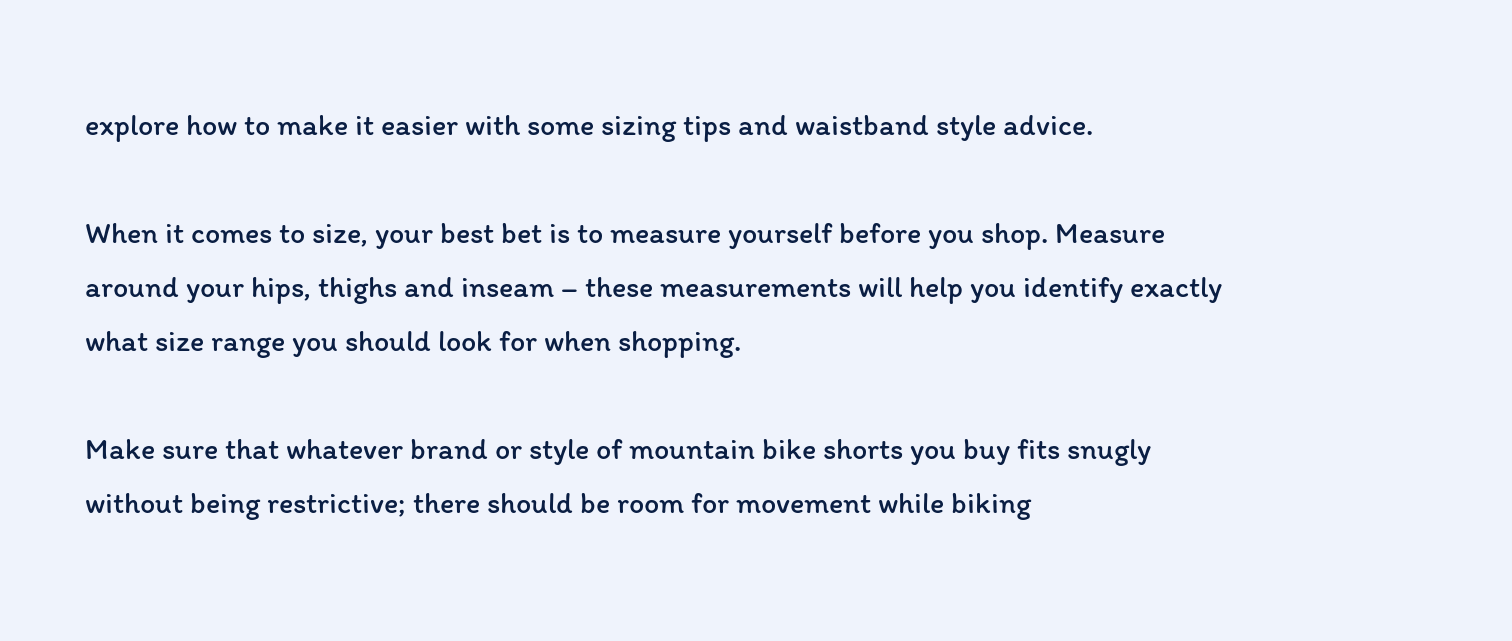explore how to make it easier with some sizing tips and waistband style advice.

When it comes to size, your best bet is to measure yourself before you shop. Measure around your hips, thighs and inseam – these measurements will help you identify exactly what size range you should look for when shopping.

Make sure that whatever brand or style of mountain bike shorts you buy fits snugly without being restrictive; there should be room for movement while biking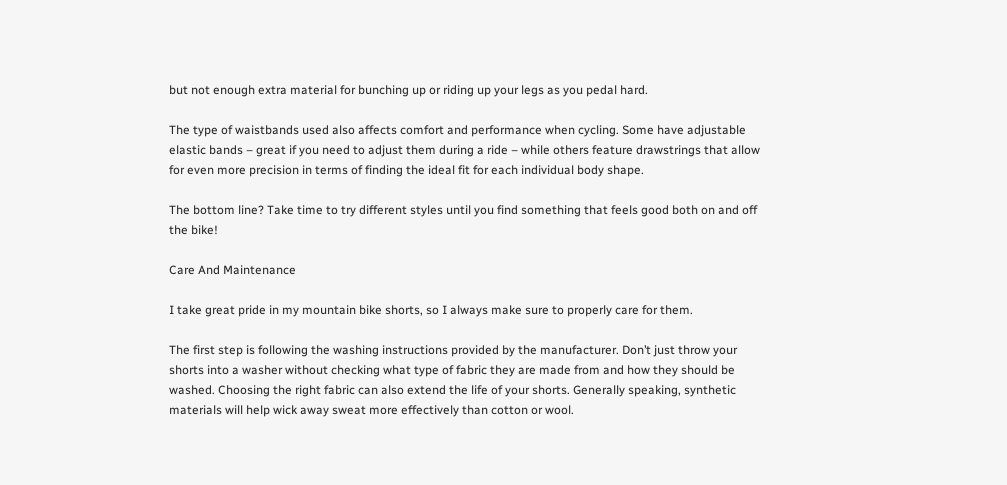but not enough extra material for bunching up or riding up your legs as you pedal hard.

The type of waistbands used also affects comfort and performance when cycling. Some have adjustable elastic bands – great if you need to adjust them during a ride – while others feature drawstrings that allow for even more precision in terms of finding the ideal fit for each individual body shape.

The bottom line? Take time to try different styles until you find something that feels good both on and off the bike!

Care And Maintenance

I take great pride in my mountain bike shorts, so I always make sure to properly care for them.

The first step is following the washing instructions provided by the manufacturer. Don’t just throw your shorts into a washer without checking what type of fabric they are made from and how they should be washed. Choosing the right fabric can also extend the life of your shorts. Generally speaking, synthetic materials will help wick away sweat more effectively than cotton or wool.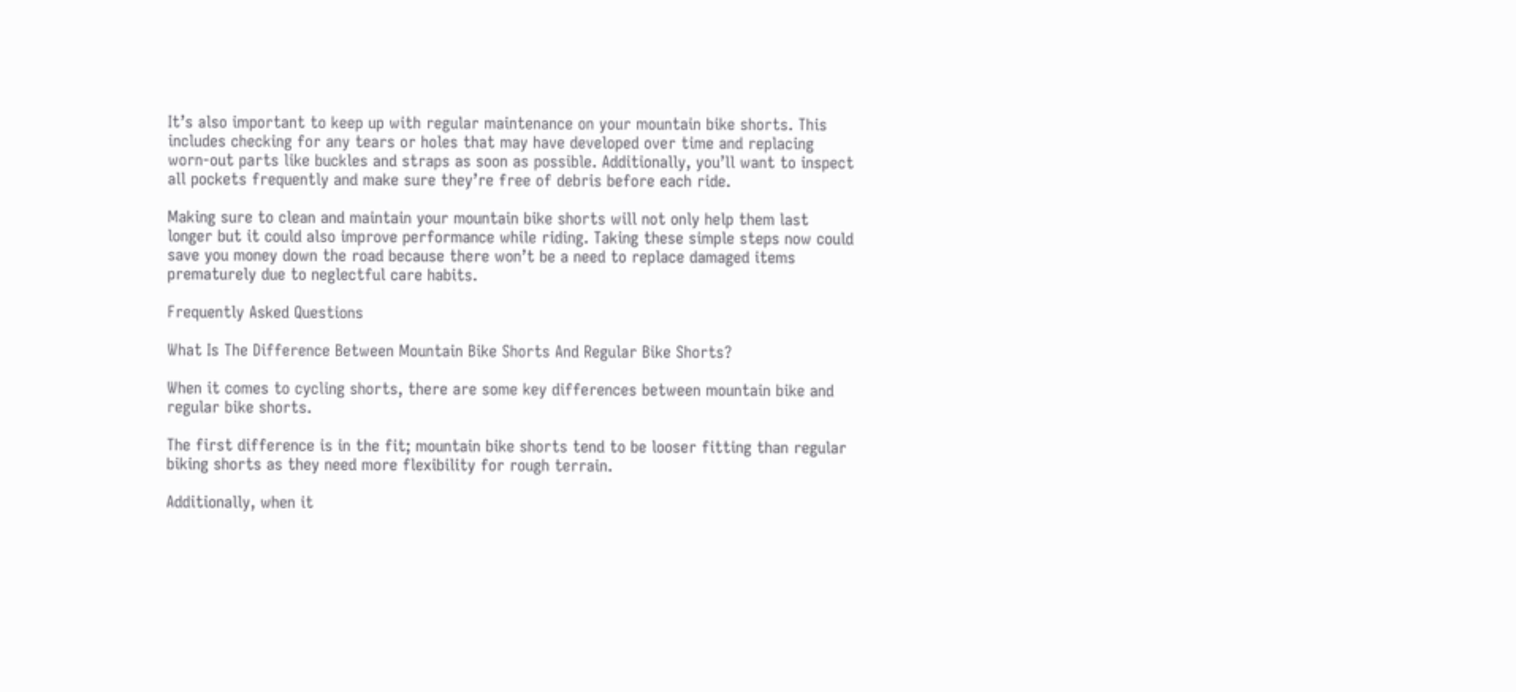It’s also important to keep up with regular maintenance on your mountain bike shorts. This includes checking for any tears or holes that may have developed over time and replacing worn-out parts like buckles and straps as soon as possible. Additionally, you’ll want to inspect all pockets frequently and make sure they’re free of debris before each ride.

Making sure to clean and maintain your mountain bike shorts will not only help them last longer but it could also improve performance while riding. Taking these simple steps now could save you money down the road because there won’t be a need to replace damaged items prematurely due to neglectful care habits.

Frequently Asked Questions

What Is The Difference Between Mountain Bike Shorts And Regular Bike Shorts?

When it comes to cycling shorts, there are some key differences between mountain bike and regular bike shorts.

The first difference is in the fit; mountain bike shorts tend to be looser fitting than regular biking shorts as they need more flexibility for rough terrain.

Additionally, when it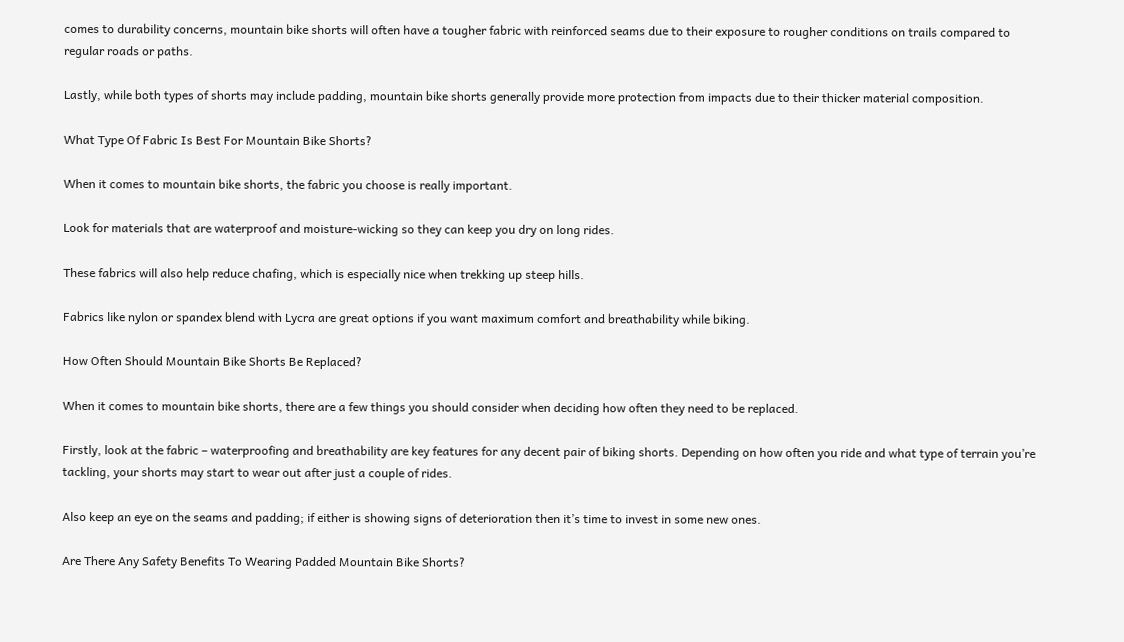comes to durability concerns, mountain bike shorts will often have a tougher fabric with reinforced seams due to their exposure to rougher conditions on trails compared to regular roads or paths.

Lastly, while both types of shorts may include padding, mountain bike shorts generally provide more protection from impacts due to their thicker material composition.

What Type Of Fabric Is Best For Mountain Bike Shorts?

When it comes to mountain bike shorts, the fabric you choose is really important.

Look for materials that are waterproof and moisture-wicking so they can keep you dry on long rides.

These fabrics will also help reduce chafing, which is especially nice when trekking up steep hills.

Fabrics like nylon or spandex blend with Lycra are great options if you want maximum comfort and breathability while biking.

How Often Should Mountain Bike Shorts Be Replaced?

When it comes to mountain bike shorts, there are a few things you should consider when deciding how often they need to be replaced.

Firstly, look at the fabric – waterproofing and breathability are key features for any decent pair of biking shorts. Depending on how often you ride and what type of terrain you’re tackling, your shorts may start to wear out after just a couple of rides.

Also keep an eye on the seams and padding; if either is showing signs of deterioration then it’s time to invest in some new ones.

Are There Any Safety Benefits To Wearing Padded Mountain Bike Shorts?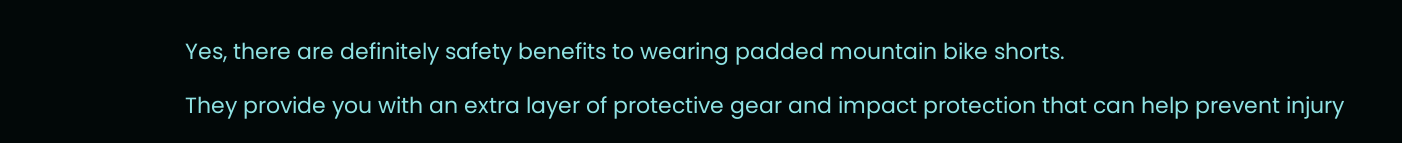Yes, there are definitely safety benefits to wearing padded mountain bike shorts.

They provide you with an extra layer of protective gear and impact protection that can help prevent injury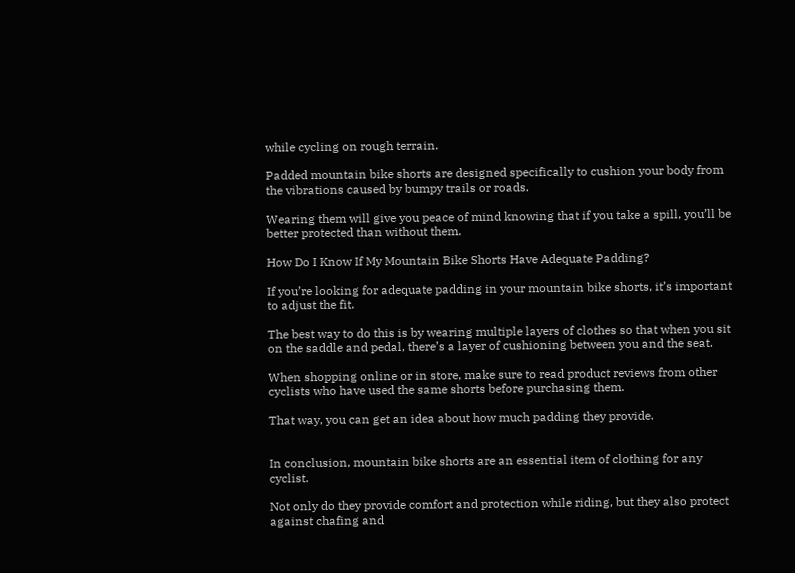while cycling on rough terrain.

Padded mountain bike shorts are designed specifically to cushion your body from the vibrations caused by bumpy trails or roads.

Wearing them will give you peace of mind knowing that if you take a spill, you’ll be better protected than without them.

How Do I Know If My Mountain Bike Shorts Have Adequate Padding?

If you’re looking for adequate padding in your mountain bike shorts, it’s important to adjust the fit.

The best way to do this is by wearing multiple layers of clothes so that when you sit on the saddle and pedal, there’s a layer of cushioning between you and the seat.

When shopping online or in store, make sure to read product reviews from other cyclists who have used the same shorts before purchasing them.

That way, you can get an idea about how much padding they provide.


In conclusion, mountain bike shorts are an essential item of clothing for any cyclist.

Not only do they provide comfort and protection while riding, but they also protect against chafing and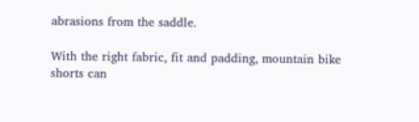abrasions from the saddle.

With the right fabric, fit and padding, mountain bike shorts can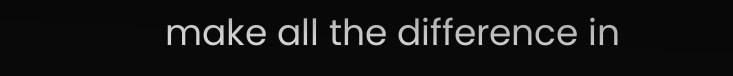make all the difference in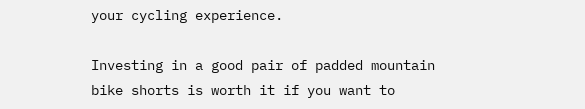your cycling experience.

Investing in a good pair of padded mountain bike shorts is worth it if you want to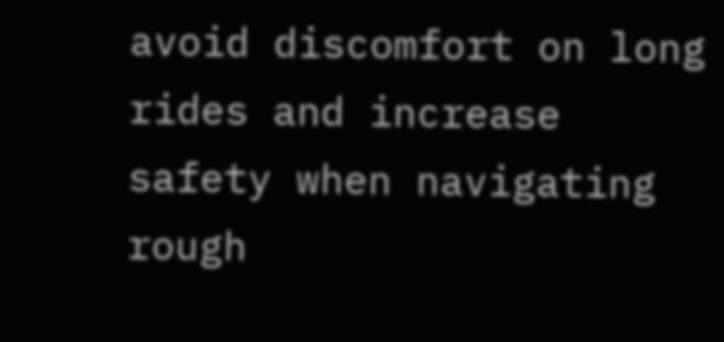avoid discomfort on long rides and increase safety when navigating rough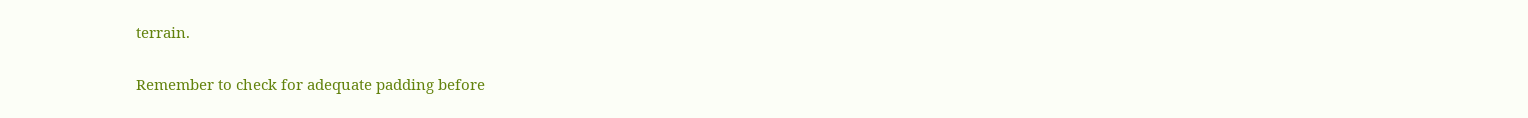terrain.

Remember to check for adequate padding before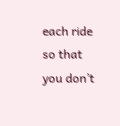each ride so that you don’t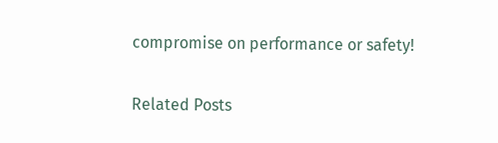compromise on performance or safety!

Related Posts